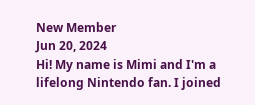New Member
Jun 20, 2024
Hi! My name is Mimi and I'm a lifelong Nintendo fan. I joined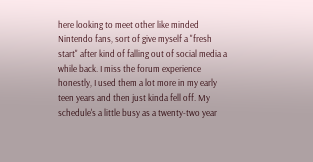here looking to meet other like minded Nintendo fans, sort of give myself a "fresh start" after kind of falling out of social media a while back. I miss the forum experience honestly, I used them a lot more in my early teen years and then just kinda fell off. My schedule's a little busy as a twenty-two year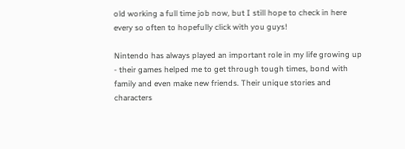old working a full time job now, but I still hope to check in here every so often to hopefully click with you guys!

Nintendo has always played an important role in my life growing up - their games helped me to get through tough times, bond with family and even make new friends. Their unique stories and characters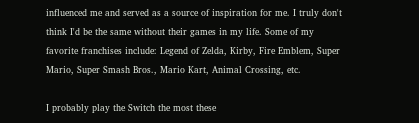influenced me and served as a source of inspiration for me. I truly don't think I'd be the same without their games in my life. Some of my favorite franchises include: Legend of Zelda, Kirby, Fire Emblem, Super Mario, Super Smash Bros., Mario Kart, Animal Crossing, etc.

I probably play the Switch the most these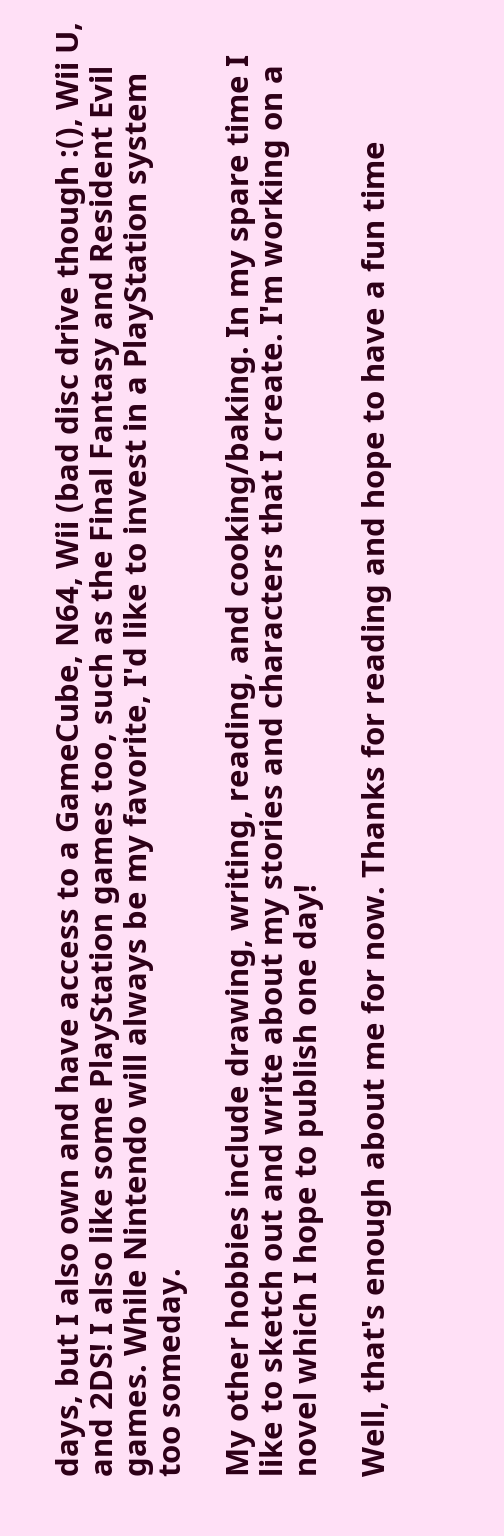days, but I also own and have access to a GameCube, N64, Wii (bad disc drive though :(), Wii U, and 2DS! I also like some PlayStation games too, such as the Final Fantasy and Resident Evil games. While Nintendo will always be my favorite, I'd like to invest in a PlayStation system too someday.

My other hobbies include drawing, writing, reading, and cooking/baking. In my spare time I like to sketch out and write about my stories and characters that I create. I'm working on a novel which I hope to publish one day!

Well, that's enough about me for now. Thanks for reading and hope to have a fun time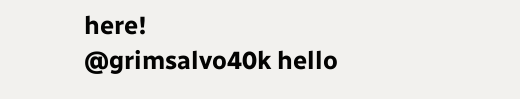here!
@grimsalvo40k hello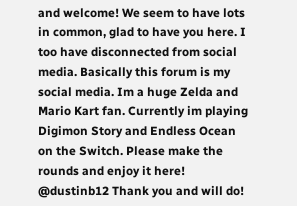and welcome! We seem to have lots in common, glad to have you here. I too have disconnected from social media. Basically this forum is my social media. Im a huge Zelda and Mario Kart fan. Currently im playing Digimon Story and Endless Ocean on the Switch. Please make the rounds and enjoy it here!
@dustinb12 Thank you and will do!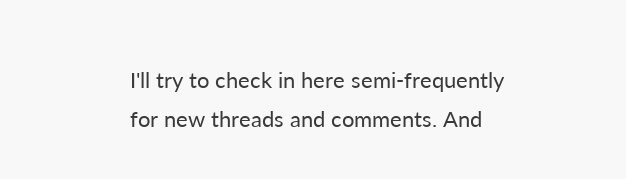I'll try to check in here semi-frequently for new threads and comments. And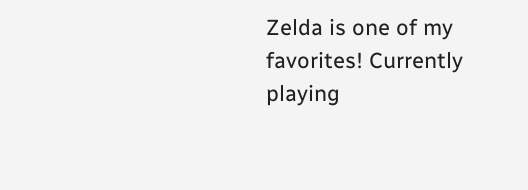Zelda is one of my favorites! Currently playing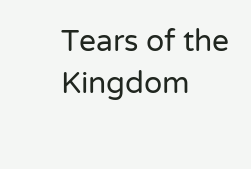Tears of the Kingdom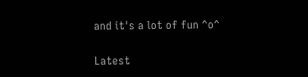and it's a lot of fun ^o^

Latest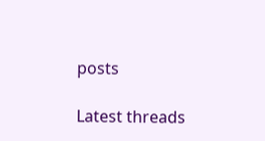posts

Latest threads